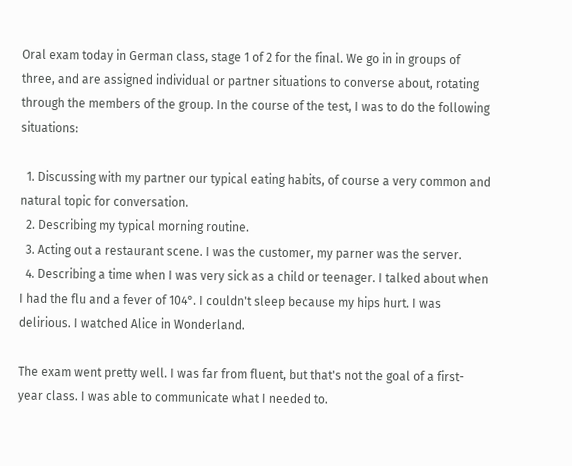Oral exam today in German class, stage 1 of 2 for the final. We go in in groups of three, and are assigned individual or partner situations to converse about, rotating through the members of the group. In the course of the test, I was to do the following situations:

  1. Discussing with my partner our typical eating habits, of course a very common and natural topic for conversation.
  2. Describing my typical morning routine.
  3. Acting out a restaurant scene. I was the customer, my parner was the server.
  4. Describing a time when I was very sick as a child or teenager. I talked about when I had the flu and a fever of 104°. I couldn't sleep because my hips hurt. I was delirious. I watched Alice in Wonderland.

The exam went pretty well. I was far from fluent, but that's not the goal of a first-year class. I was able to communicate what I needed to.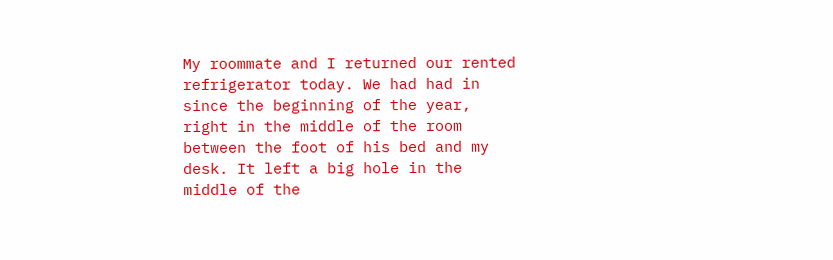My roommate and I returned our rented refrigerator today. We had had in since the beginning of the year, right in the middle of the room between the foot of his bed and my desk. It left a big hole in the middle of the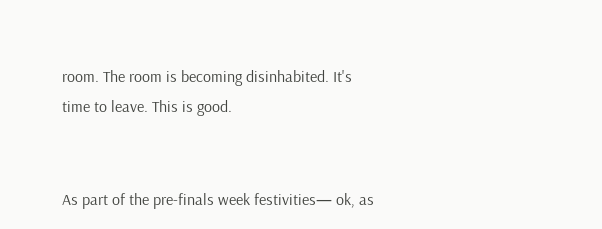room. The room is becoming disinhabited. It's time to leave. This is good.


As part of the pre-finals week festivities— ok, as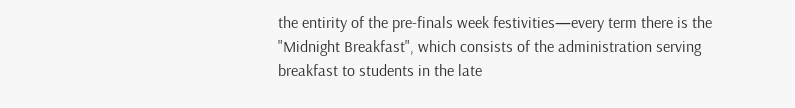the entirity of the pre-finals week festivities—every term there is the "Midnight Breakfast", which consists of the administration serving breakfast to students in the late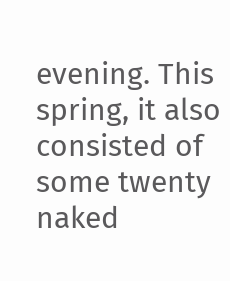evening. This spring, it also consisted of some twenty naked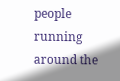people running around the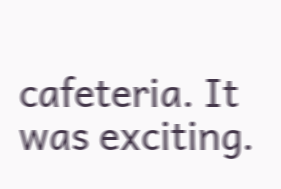cafeteria. It was exciting.